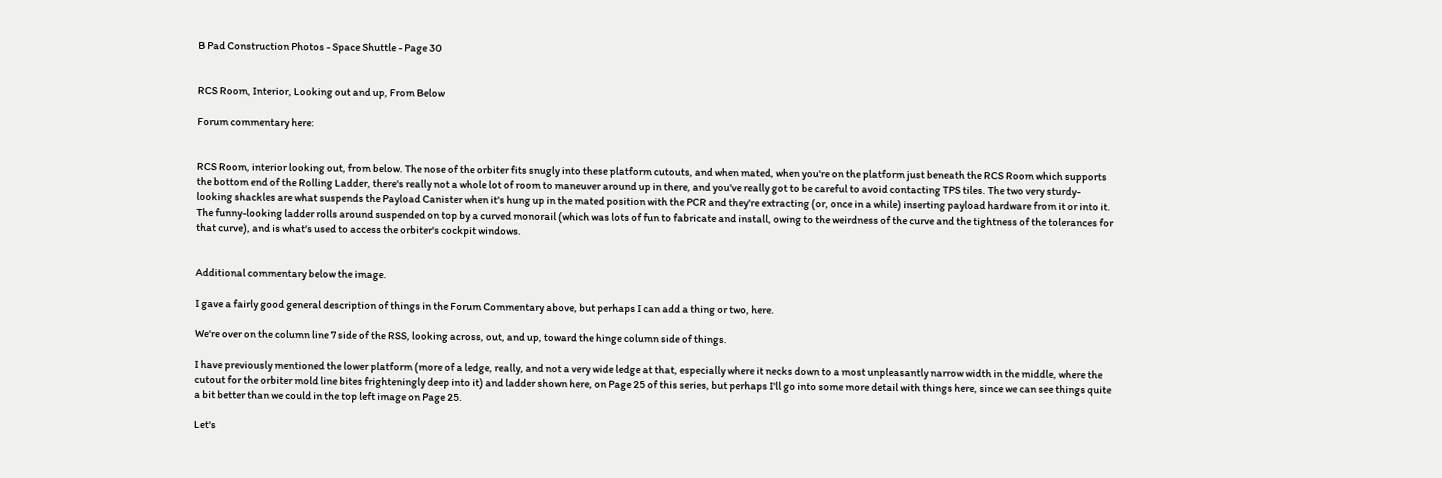B Pad Construction Photos - Space Shuttle - Page 30


RCS Room, Interior, Looking out and up, From Below

Forum commentary here:


RCS Room, interior looking out, from below. The nose of the orbiter fits snugly into these platform cutouts, and when mated, when you're on the platform just beneath the RCS Room which supports the bottom end of the Rolling Ladder, there's really not a whole lot of room to maneuver around up in there, and you've really got to be careful to avoid contacting TPS tiles. The two very sturdy-looking shackles are what suspends the Payload Canister when it's hung up in the mated position with the PCR and they're extracting (or, once in a while) inserting payload hardware from it or into it. The funny-looking ladder rolls around suspended on top by a curved monorail (which was lots of fun to fabricate and install, owing to the weirdness of the curve and the tightness of the tolerances for that curve), and is what's used to access the orbiter's cockpit windows.


Additional commentary below the image.

I gave a fairly good general description of things in the Forum Commentary above, but perhaps I can add a thing or two, here.

We're over on the column line 7 side of the RSS, looking across, out, and up, toward the hinge column side of things.

I have previously mentioned the lower platform (more of a ledge, really, and not a very wide ledge at that, especially where it necks down to a most unpleasantly narrow width in the middle, where the cutout for the orbiter mold line bites frighteningly deep into it) and ladder shown here, on Page 25 of this series, but perhaps I'll go into some more detail with things here, since we can see things quite a bit better than we could in the top left image on Page 25.

Let's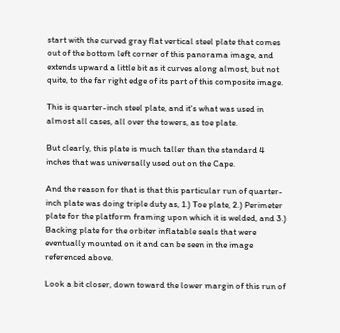start with the curved gray flat vertical steel plate that comes out of the bottom left corner of this panorama image, and extends upward a little bit as it curves along almost, but not quite, to the far right edge of its part of this composite image.

This is quarter-inch steel plate, and it's what was used in almost all cases, all over the towers, as toe plate.

But clearly, this plate is much taller than the standard 4 inches that was universally used out on the Cape.

And the reason for that is that this particular run of quarter-inch plate was doing triple duty as, 1.) Toe plate, 2.) Perimeter plate for the platform framing upon which it is welded, and 3.) Backing plate for the orbiter inflatable seals that were eventually mounted on it and can be seen in the image referenced above.

Look a bit closer, down toward the lower margin of this run of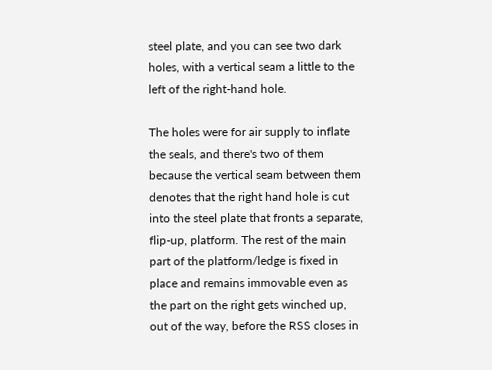steel plate, and you can see two dark holes, with a vertical seam a little to the left of the right-hand hole.

The holes were for air supply to inflate the seals, and there's two of them because the vertical seam between them denotes that the right hand hole is cut into the steel plate that fronts a separate, flip-up, platform. The rest of the main part of the platform/ledge is fixed in place and remains immovable even as the part on the right gets winched up, out of the way, before the RSS closes in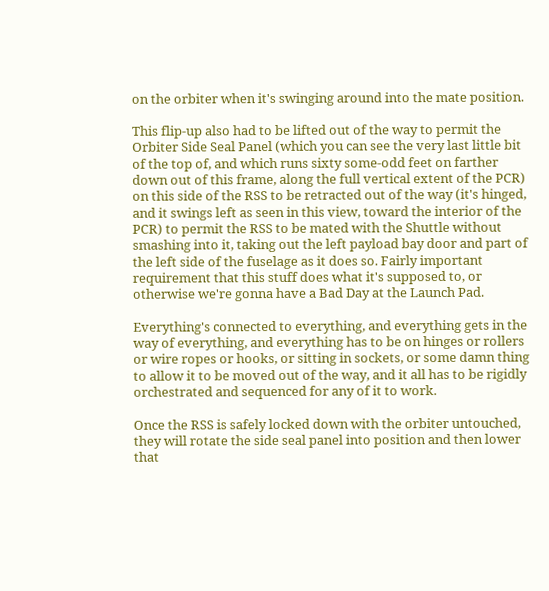on the orbiter when it's swinging around into the mate position.

This flip-up also had to be lifted out of the way to permit the Orbiter Side Seal Panel (which you can see the very last little bit of the top of, and which runs sixty some-odd feet on farther down out of this frame, along the full vertical extent of the PCR) on this side of the RSS to be retracted out of the way (it's hinged, and it swings left as seen in this view, toward the interior of the PCR) to permit the RSS to be mated with the Shuttle without smashing into it, taking out the left payload bay door and part of the left side of the fuselage as it does so. Fairly important requirement that this stuff does what it's supposed to, or otherwise we're gonna have a Bad Day at the Launch Pad.

Everything's connected to everything, and everything gets in the way of everything, and everything has to be on hinges or rollers or wire ropes or hooks, or sitting in sockets, or some damn thing to allow it to be moved out of the way, and it all has to be rigidly orchestrated and sequenced for any of it to work.

Once the RSS is safely locked down with the orbiter untouched, they will rotate the side seal panel into position and then lower that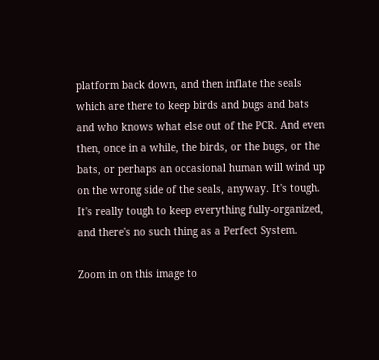platform back down, and then inflate the seals which are there to keep birds and bugs and bats and who knows what else out of the PCR. And even then, once in a while, the birds, or the bugs, or the bats, or perhaps an occasional human will wind up on the wrong side of the seals, anyway. It's tough. It's really tough to keep everything fully-organized, and there's no such thing as a Perfect System.

Zoom in on this image to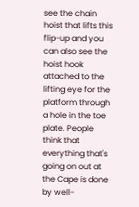see the chain hoist that lifts this flip-up and you can also see the hoist hook attached to the lifting eye for the platform through a hole in the toe plate. People think that everything that's going on out at the Cape is done by well-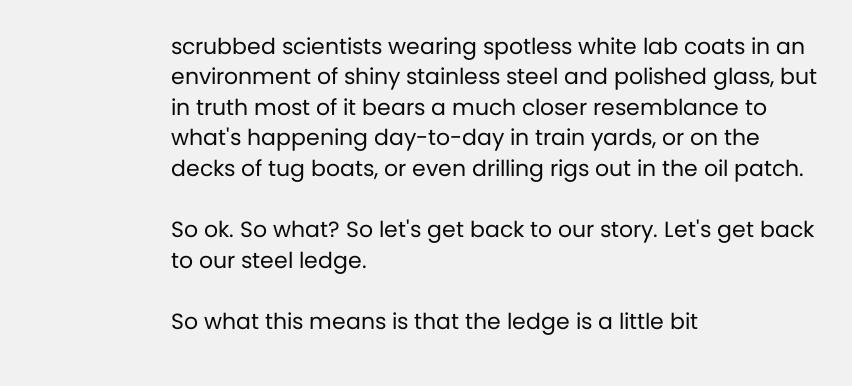scrubbed scientists wearing spotless white lab coats in an environment of shiny stainless steel and polished glass, but in truth most of it bears a much closer resemblance to what's happening day-to-day in train yards, or on the decks of tug boats, or even drilling rigs out in the oil patch.

So ok. So what? So let's get back to our story. Let's get back to our steel ledge.

So what this means is that the ledge is a little bit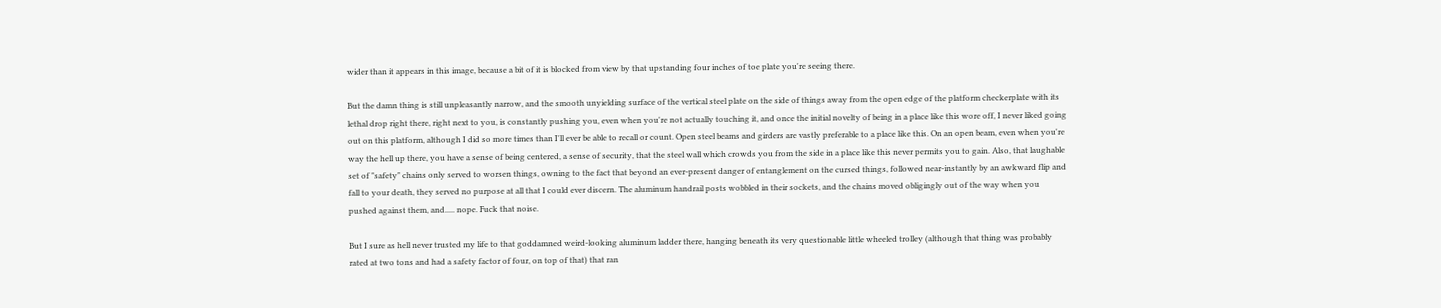wider than it appears in this image, because a bit of it is blocked from view by that upstanding four inches of toe plate you're seeing there.

But the damn thing is still unpleasantly narrow, and the smooth unyielding surface of the vertical steel plate on the side of things away from the open edge of the platform checkerplate with its lethal drop right there, right next to you, is constantly pushing you, even when you're not actually touching it, and once the initial novelty of being in a place like this wore off, I never liked going out on this platform, although I did so more times than I'll ever be able to recall or count. Open steel beams and girders are vastly preferable to a place like this. On an open beam, even when you're way the hell up there, you have a sense of being centered, a sense of security, that the steel wall which crowds you from the side in a place like this never permits you to gain. Also, that laughable set of "safety" chains only served to worsen things, owning to the fact that beyond an ever-present danger of entanglement on the cursed things, followed near-instantly by an awkward flip and fall to your death, they served no purpose at all that I could ever discern. The aluminum handrail posts wobbled in their sockets, and the chains moved obligingly out of the way when you pushed against them, and..... nope. Fuck that noise.

But I sure as hell never trusted my life to that goddamned weird-looking aluminum ladder there, hanging beneath its very questionable little wheeled trolley (although that thing was probably rated at two tons and had a safety factor of four, on top of that) that ran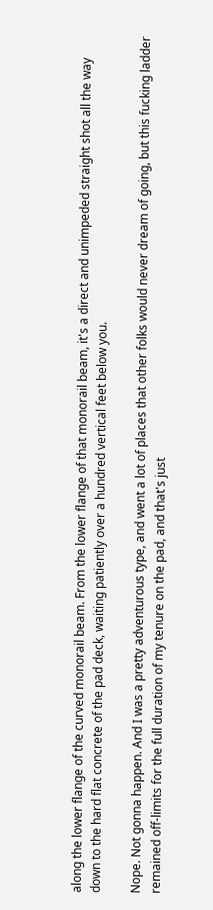along the lower flange of the curved monorail beam. From the lower flange of that monorail beam, it's a direct and unimpeded straight shot all the way down to the hard flat concrete of the pad deck, waiting patiently over a hundred vertical feet below you.

Nope. Not gonna happen. And I was a pretty adventurous type, and went a lot of places that other folks would never dream of going, but this fucking ladder remained off-limits for the full duration of my tenure on the pad, and that's just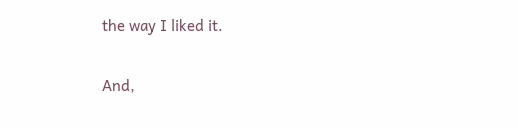the way I liked it.

And,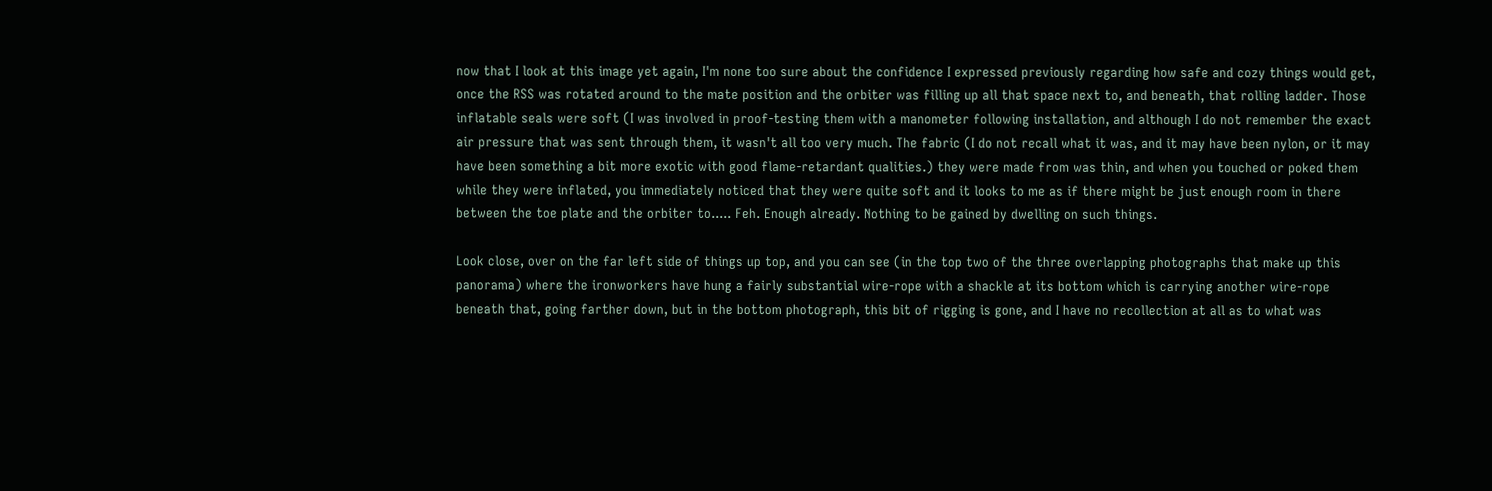now that I look at this image yet again, I'm none too sure about the confidence I expressed previously regarding how safe and cozy things would get, once the RSS was rotated around to the mate position and the orbiter was filling up all that space next to, and beneath, that rolling ladder. Those inflatable seals were soft (I was involved in proof-testing them with a manometer following installation, and although I do not remember the exact air pressure that was sent through them, it wasn't all too very much. The fabric (I do not recall what it was, and it may have been nylon, or it may have been something a bit more exotic with good flame-retardant qualities.) they were made from was thin, and when you touched or poked them while they were inflated, you immediately noticed that they were quite soft and it looks to me as if there might be just enough room in there between the toe plate and the orbiter to..... Feh. Enough already. Nothing to be gained by dwelling on such things.

Look close, over on the far left side of things up top, and you can see (in the top two of the three overlapping photographs that make up this panorama) where the ironworkers have hung a fairly substantial wire-rope with a shackle at its bottom which is carrying another wire-rope beneath that, going farther down, but in the bottom photograph, this bit of rigging is gone, and I have no recollection at all as to what was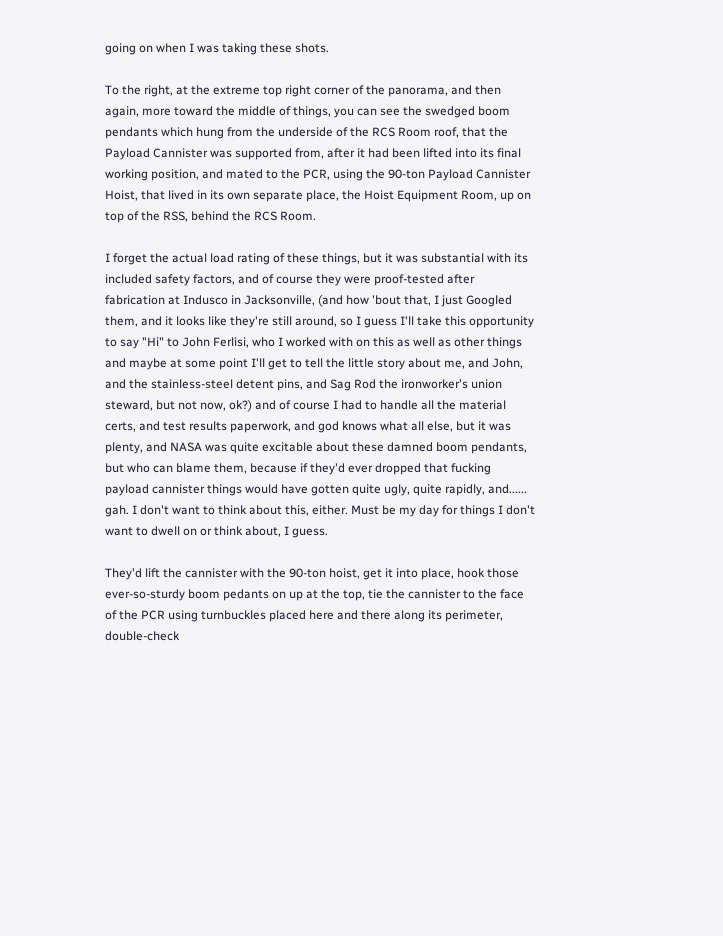going on when I was taking these shots.

To the right, at the extreme top right corner of the panorama, and then again, more toward the middle of things, you can see the swedged boom pendants which hung from the underside of the RCS Room roof, that the Payload Cannister was supported from, after it had been lifted into its final working position, and mated to the PCR, using the 90-ton Payload Cannister Hoist, that lived in its own separate place, the Hoist Equipment Room, up on top of the RSS, behind the RCS Room.

I forget the actual load rating of these things, but it was substantial with its included safety factors, and of course they were proof-tested after fabrication at Indusco in Jacksonville, (and how 'bout that, I just Googled them, and it looks like they're still around, so I guess I'll take this opportunity to say "Hi" to John Ferlisi, who I worked with on this as well as other things and maybe at some point I'll get to tell the little story about me, and John, and the stainless-steel detent pins, and Sag Rod the ironworker's union steward, but not now, ok?) and of course I had to handle all the material certs, and test results paperwork, and god knows what all else, but it was plenty, and NASA was quite excitable about these damned boom pendants, but who can blame them, because if they'd ever dropped that fucking payload cannister things would have gotten quite ugly, quite rapidly, and...... gah. I don't want to think about this, either. Must be my day for things I don't want to dwell on or think about, I guess.

They'd lift the cannister with the 90-ton hoist, get it into place, hook those ever-so-sturdy boom pedants on up at the top, tie the cannister to the face of the PCR using turnbuckles placed here and there along its perimeter, double-check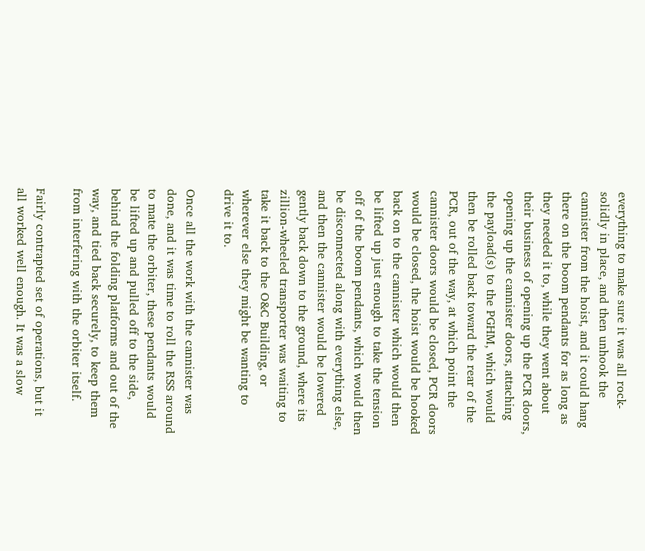everything to make sure it was all rock-solidly in place, and then unhook the cannister from the hoist, and it could hang there on the boom pendants for as long as they needed it to, while they went about their business of opening up the PCR doors, opening up the cannister doors, attaching the payload(s) to the PGHM, which would then be rolled back toward the rear of the PCR, out of the way, at which point the cannister doors would be closed, PCR doors would be closed, the hoist would be hooked back on to the cannister which would then be lifted up just enough to take the tension off of the boom pendants, which would then be disconnected along with everything else, and then the cannister would be lowered gently back down to the ground, where its zillion-wheeled transporter was waiting to take it back to the O&C Building, or wherever else they might be wanting to drive it to.

Once all the work with the cannister was done, and it was time to roll the RSS around to mate the orbiter, these pendants would be lifted up and pulled off to the side, behind the folding platforms and out of the way, and tied back securely, to keep them from interfering with the orbiter itself.

Fairly contrapted set of operations, but it all worked well enough. It was a slow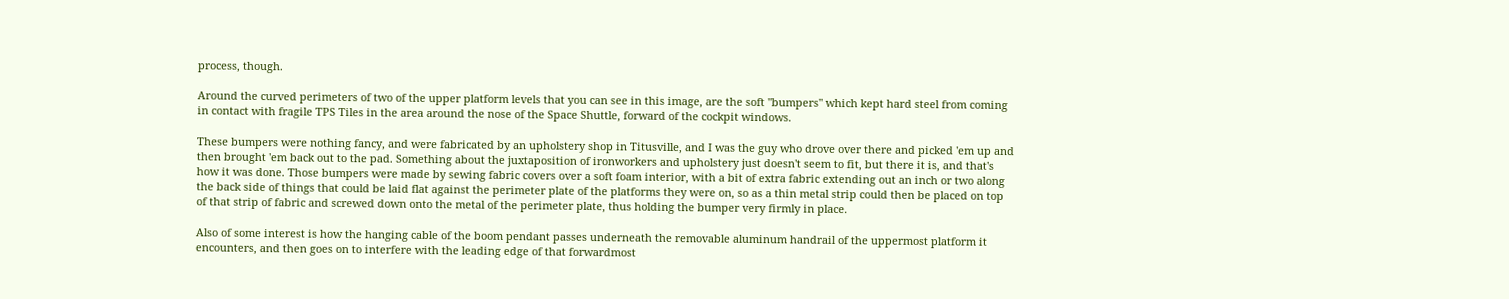process, though.

Around the curved perimeters of two of the upper platform levels that you can see in this image, are the soft "bumpers" which kept hard steel from coming in contact with fragile TPS Tiles in the area around the nose of the Space Shuttle, forward of the cockpit windows.

These bumpers were nothing fancy, and were fabricated by an upholstery shop in Titusville, and I was the guy who drove over there and picked 'em up and then brought 'em back out to the pad. Something about the juxtaposition of ironworkers and upholstery just doesn't seem to fit, but there it is, and that's how it was done. Those bumpers were made by sewing fabric covers over a soft foam interior, with a bit of extra fabric extending out an inch or two along the back side of things that could be laid flat against the perimeter plate of the platforms they were on, so as a thin metal strip could then be placed on top of that strip of fabric and screwed down onto the metal of the perimeter plate, thus holding the bumper very firmly in place.

Also of some interest is how the hanging cable of the boom pendant passes underneath the removable aluminum handrail of the uppermost platform it encounters, and then goes on to interfere with the leading edge of that forwardmost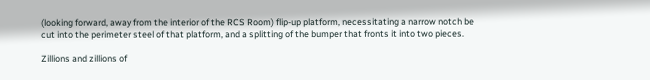(looking forward, away from the interior of the RCS Room) flip-up platform, necessitating a narrow notch be cut into the perimeter steel of that platform, and a splitting of the bumper that fronts it into two pieces.

Zillions and zillions of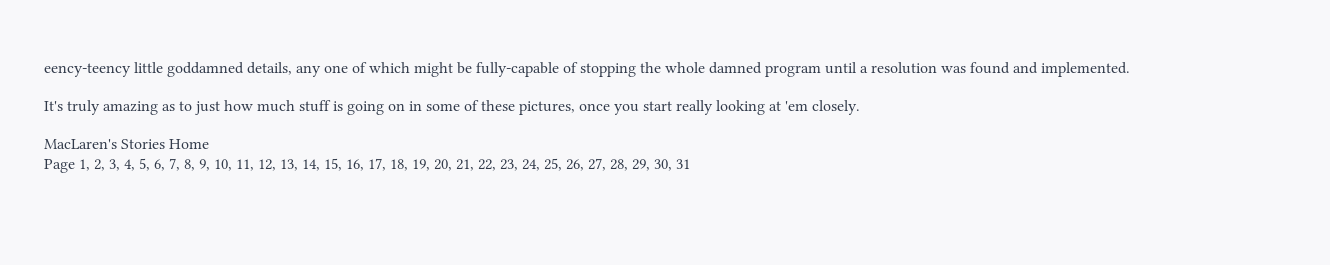eency-teency little goddamned details, any one of which might be fully-capable of stopping the whole damned program until a resolution was found and implemented.

It's truly amazing as to just how much stuff is going on in some of these pictures, once you start really looking at 'em closely.

MacLaren's Stories Home
Page 1, 2, 3, 4, 5, 6, 7, 8, 9, 10, 11, 12, 13, 14, 15, 16, 17, 18, 19, 20, 21, 22, 23, 24, 25, 26, 27, 28, 29, 30, 31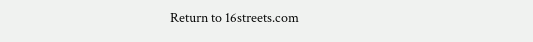Return to 16streets.com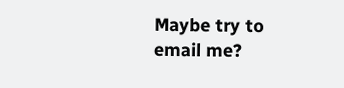Maybe try to email me?